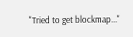"Tried to get blockmap..."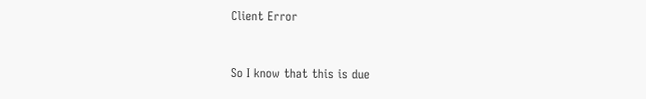Client Error


So I know that this is due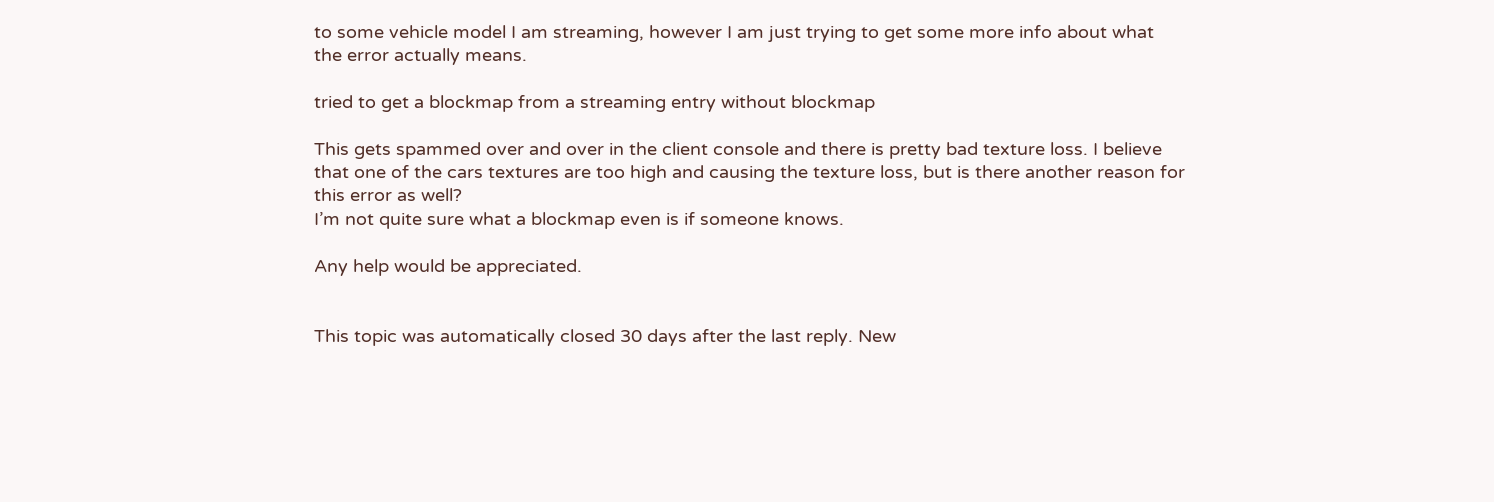to some vehicle model I am streaming, however I am just trying to get some more info about what the error actually means.

tried to get a blockmap from a streaming entry without blockmap

This gets spammed over and over in the client console and there is pretty bad texture loss. I believe that one of the cars textures are too high and causing the texture loss, but is there another reason for this error as well?
I’m not quite sure what a blockmap even is if someone knows.

Any help would be appreciated.


This topic was automatically closed 30 days after the last reply. New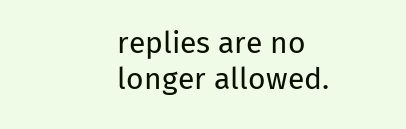replies are no longer allowed.